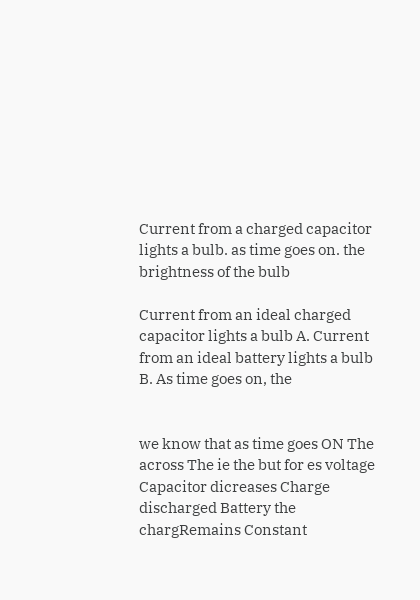Current from a charged capacitor lights a bulb. as time goes on. the brightness of the bulb

Current from an ideal charged capacitor lights a bulb A. Current from an ideal battery lights a bulb B. As time goes on, the


we know that as time goes ON The across The ie the but for es voltage Capacitor dicreases Charge discharged Battery the chargRemains Constant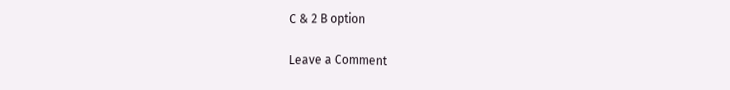C & 2 B option

Leave a Comment